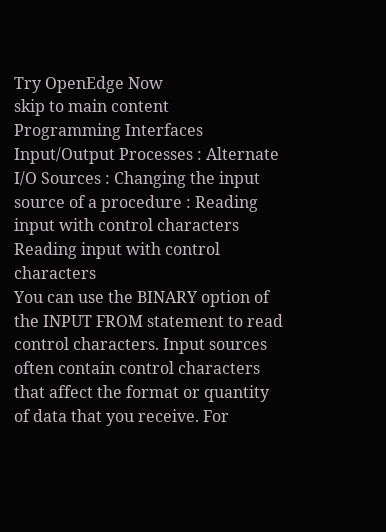Try OpenEdge Now
skip to main content
Programming Interfaces
Input/Output Processes : Alternate I/O Sources : Changing the input source of a procedure : Reading input with control characters
Reading input with control characters
You can use the BINARY option of the INPUT FROM statement to read control characters. Input sources often contain control characters that affect the format or quantity of data that you receive. For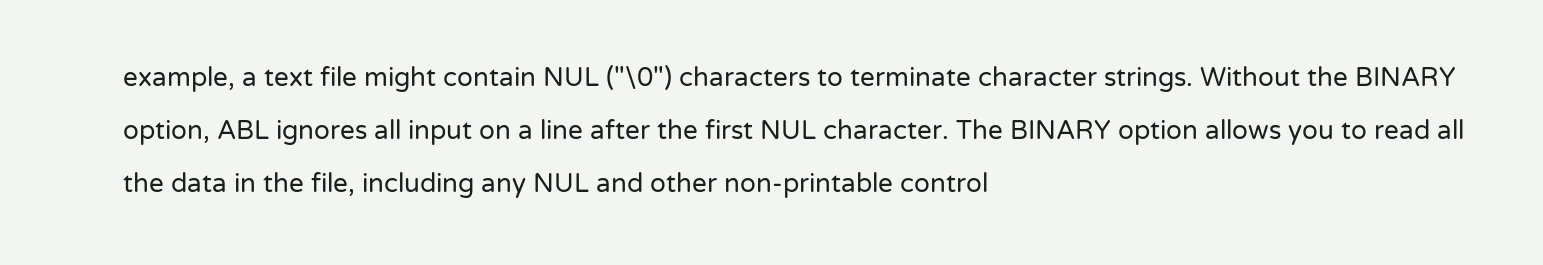example, a text file might contain NUL ("\0") characters to terminate character strings. Without the BINARY option, ABL ignores all input on a line after the first NUL character. The BINARY option allows you to read all the data in the file, including any NUL and other non-printable control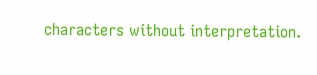characters without interpretation.